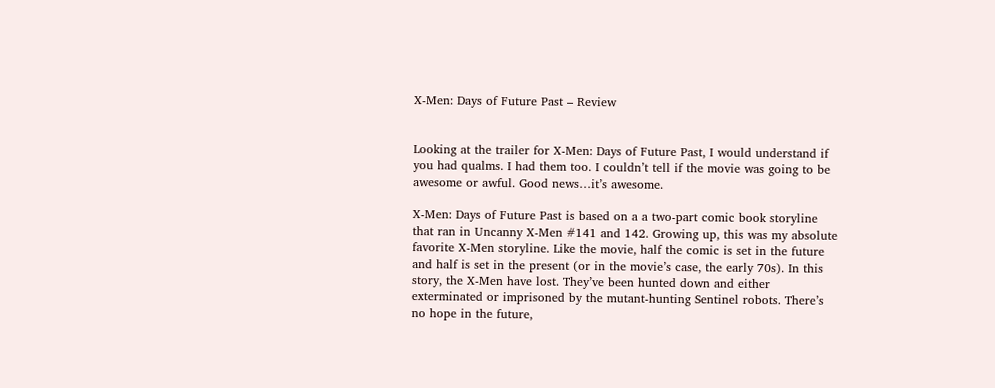X-Men: Days of Future Past – Review


Looking at the trailer for X-Men: Days of Future Past, I would understand if you had qualms. I had them too. I couldn’t tell if the movie was going to be awesome or awful. Good news…it’s awesome.

X-Men: Days of Future Past is based on a a two-part comic book storyline that ran in Uncanny X-Men #141 and 142. Growing up, this was my absolute favorite X-Men storyline. Like the movie, half the comic is set in the future and half is set in the present (or in the movie’s case, the early 70s). In this story, the X-Men have lost. They’ve been hunted down and either exterminated or imprisoned by the mutant-hunting Sentinel robots. There’s no hope in the future,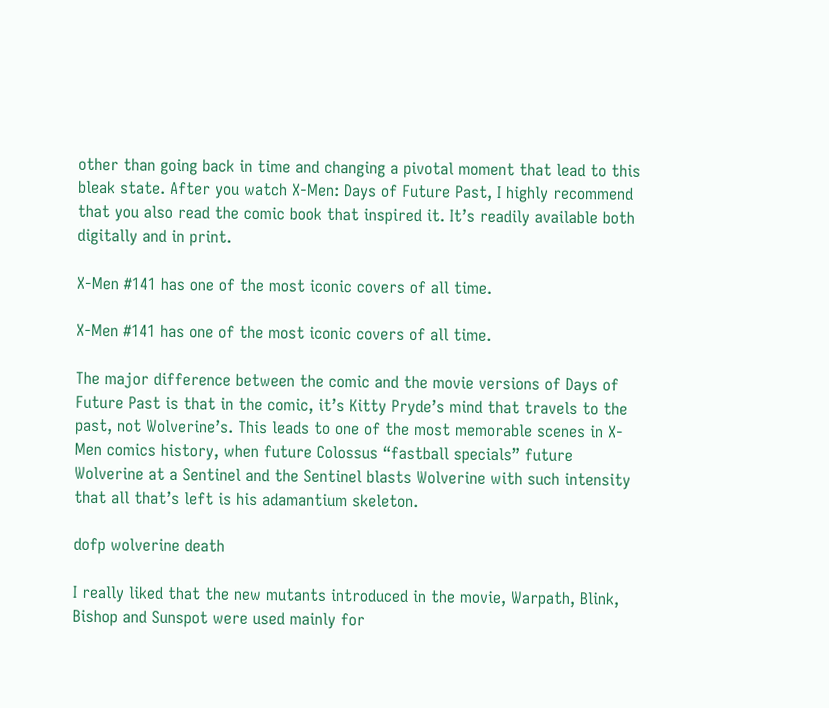other than going back in time and changing a pivotal moment that lead to this bleak state. After you watch X-Men: Days of Future Past, I highly recommend that you also read the comic book that inspired it. It’s readily available both digitally and in print.

X-Men #141 has one of the most iconic covers of all time.

X-Men #141 has one of the most iconic covers of all time.

The major difference between the comic and the movie versions of Days of Future Past is that in the comic, it’s Kitty Pryde’s mind that travels to the past, not Wolverine’s. This leads to one of the most memorable scenes in X-Men comics history, when future Colossus “fastball specials” future Wolverine at a Sentinel and the Sentinel blasts Wolverine with such intensity that all that’s left is his adamantium skeleton.

dofp wolverine death

I really liked that the new mutants introduced in the movie, Warpath, Blink, Bishop and Sunspot were used mainly for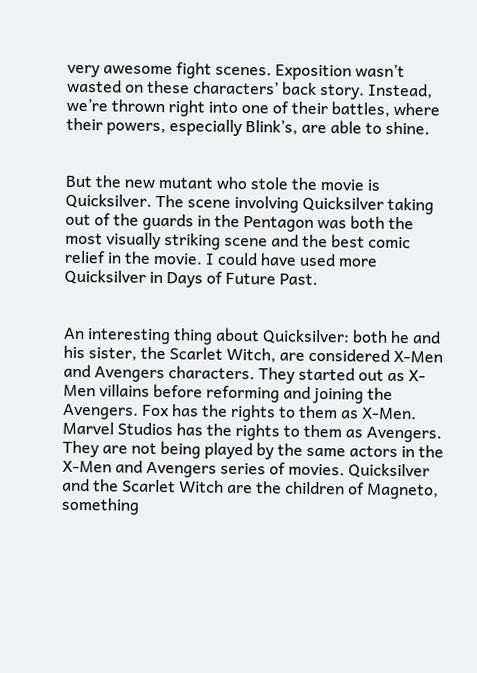very awesome fight scenes. Exposition wasn’t wasted on these characters’ back story. Instead, we’re thrown right into one of their battles, where their powers, especially Blink’s, are able to shine.


But the new mutant who stole the movie is Quicksilver. The scene involving Quicksilver taking out of the guards in the Pentagon was both the most visually striking scene and the best comic relief in the movie. I could have used more Quicksilver in Days of Future Past.


An interesting thing about Quicksilver: both he and his sister, the Scarlet Witch, are considered X-Men and Avengers characters. They started out as X-Men villains before reforming and joining the Avengers. Fox has the rights to them as X-Men. Marvel Studios has the rights to them as Avengers.  They are not being played by the same actors in the X-Men and Avengers series of movies. Quicksilver and the Scarlet Witch are the children of Magneto, something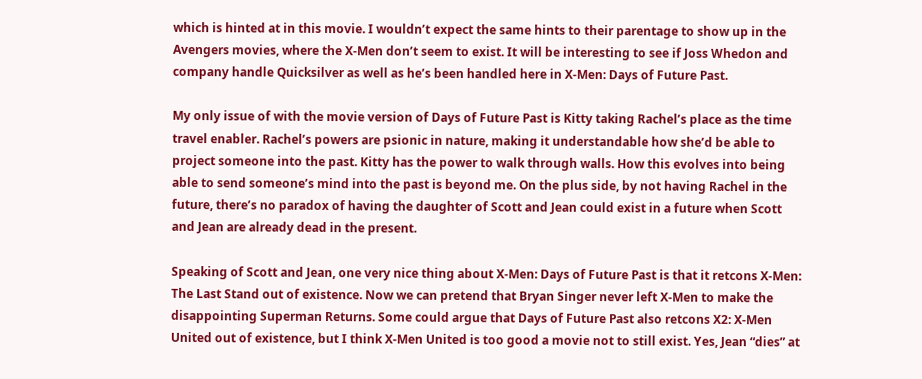which is hinted at in this movie. I wouldn’t expect the same hints to their parentage to show up in the Avengers movies, where the X-Men don’t seem to exist. It will be interesting to see if Joss Whedon and company handle Quicksilver as well as he’s been handled here in X-Men: Days of Future Past.

My only issue of with the movie version of Days of Future Past is Kitty taking Rachel’s place as the time travel enabler. Rachel’s powers are psionic in nature, making it understandable how she’d be able to project someone into the past. Kitty has the power to walk through walls. How this evolves into being able to send someone’s mind into the past is beyond me. On the plus side, by not having Rachel in the future, there’s no paradox of having the daughter of Scott and Jean could exist in a future when Scott and Jean are already dead in the present.

Speaking of Scott and Jean, one very nice thing about X-Men: Days of Future Past is that it retcons X-Men: The Last Stand out of existence. Now we can pretend that Bryan Singer never left X-Men to make the disappointing Superman Returns. Some could argue that Days of Future Past also retcons X2: X-Men United out of existence, but I think X-Men United is too good a movie not to still exist. Yes, Jean “dies” at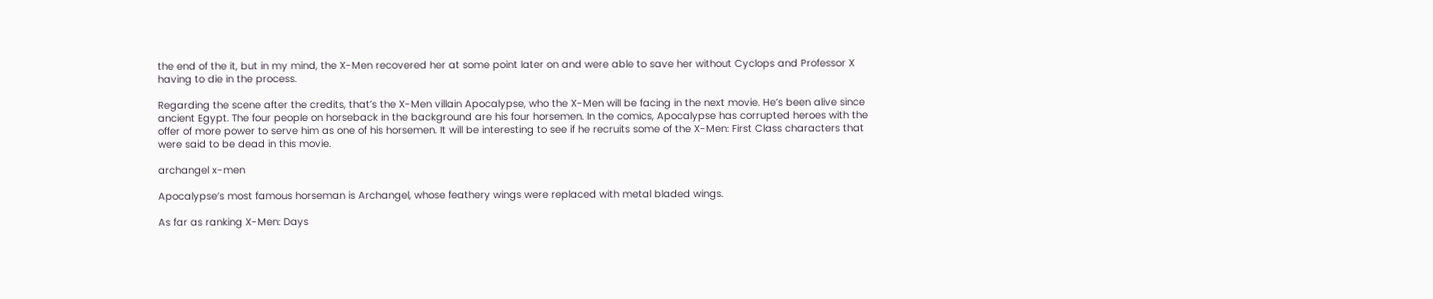the end of the it, but in my mind, the X-Men recovered her at some point later on and were able to save her without Cyclops and Professor X having to die in the process.

Regarding the scene after the credits, that’s the X-Men villain Apocalypse, who the X-Men will be facing in the next movie. He’s been alive since ancient Egypt. The four people on horseback in the background are his four horsemen. In the comics, Apocalypse has corrupted heroes with the offer of more power to serve him as one of his horsemen. It will be interesting to see if he recruits some of the X-Men: First Class characters that were said to be dead in this movie.

archangel x-men

Apocalypse’s most famous horseman is Archangel, whose feathery wings were replaced with metal bladed wings.

As far as ranking X-Men: Days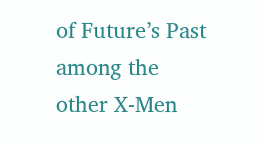of Future’s Past among the other X-Men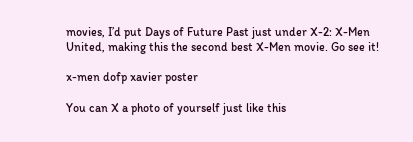movies, I’d put Days of Future Past just under X-2: X-Men United, making this the second best X-Men movie. Go see it!

x-men dofp xavier poster

You can X a photo of yourself just like this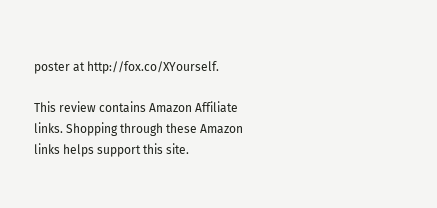poster at http://fox.co/XYourself.

This review contains Amazon Affiliate links. Shopping through these Amazon links helps support this site.